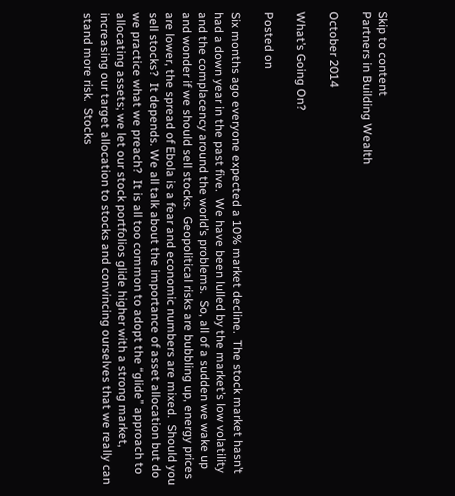Skip to content
Partners in Building Wealth

October 2014

What’s Going On?

Posted on

Six months ago everyone expected a 10% market decline.  The stock market hasn’t had a down year in the past five.  We have been lulled by the market’s low volatility and the complacency around the world’s problems.  So, all of a sudden we wake up and wonder if we should sell stocks.  Geopolitical risks are bubbling up, energy prices are lower, the spread of Ebola is a fear and economic numbers are mixed.  Should you sell stocks?  It depends. We all talk about the importance of asset allocation but do we practice what we preach?  It is all too common to adopt the “glide” approach to allocating assets; we let our stock portfolios glide higher with a strong market, increasing our target allocation to stocks and convincing ourselves that we really can stand more risk.  Stocks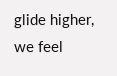glide higher, we feel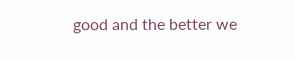good and the better we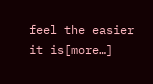feel the easier it is[more…]